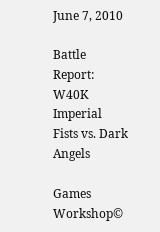June 7, 2010

Battle Report: W40K Imperial Fists vs. Dark Angels

Games Workshop©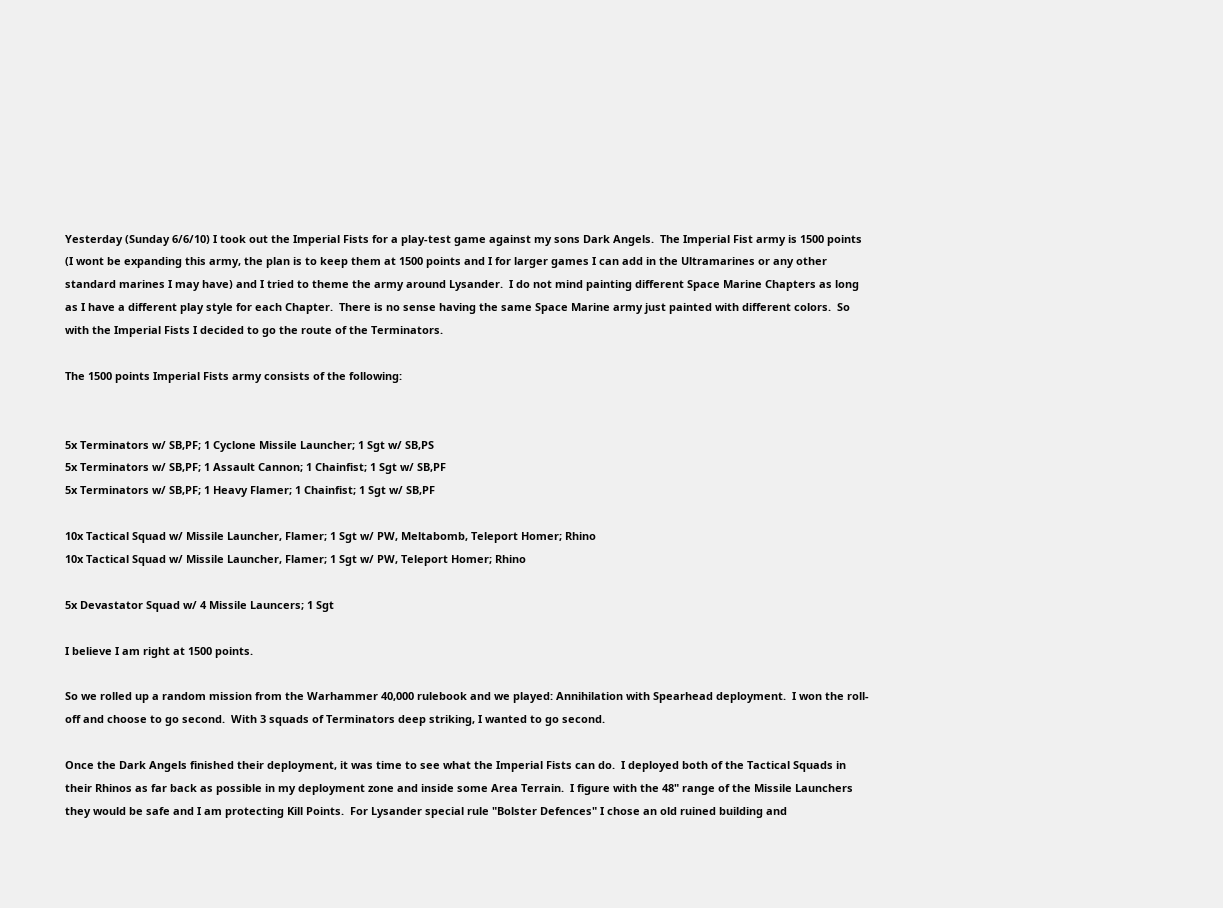Yesterday (Sunday 6/6/10) I took out the Imperial Fists for a play-test game against my sons Dark Angels.  The Imperial Fist army is 1500 points (I wont be expanding this army, the plan is to keep them at 1500 points and I for larger games I can add in the Ultramarines or any other standard marines I may have) and I tried to theme the army around Lysander.  I do not mind painting different Space Marine Chapters as long as I have a different play style for each Chapter.  There is no sense having the same Space Marine army just painted with different colors.  So with the Imperial Fists I decided to go the route of the Terminators.

The 1500 points Imperial Fists army consists of the following:


5x Terminators w/ SB,PF; 1 Cyclone Missile Launcher; 1 Sgt w/ SB,PS
5x Terminators w/ SB,PF; 1 Assault Cannon; 1 Chainfist; 1 Sgt w/ SB,PF
5x Terminators w/ SB,PF; 1 Heavy Flamer; 1 Chainfist; 1 Sgt w/ SB,PF

10x Tactical Squad w/ Missile Launcher, Flamer; 1 Sgt w/ PW, Meltabomb, Teleport Homer; Rhino
10x Tactical Squad w/ Missile Launcher, Flamer; 1 Sgt w/ PW, Teleport Homer; Rhino

5x Devastator Squad w/ 4 Missile Launcers; 1 Sgt

I believe I am right at 1500 points.

So we rolled up a random mission from the Warhammer 40,000 rulebook and we played: Annihilation with Spearhead deployment.  I won the roll-off and choose to go second.  With 3 squads of Terminators deep striking, I wanted to go second.

Once the Dark Angels finished their deployment, it was time to see what the Imperial Fists can do.  I deployed both of the Tactical Squads in their Rhinos as far back as possible in my deployment zone and inside some Area Terrain.  I figure with the 48" range of the Missile Launchers they would be safe and I am protecting Kill Points.  For Lysander special rule "Bolster Defences" I chose an old ruined building and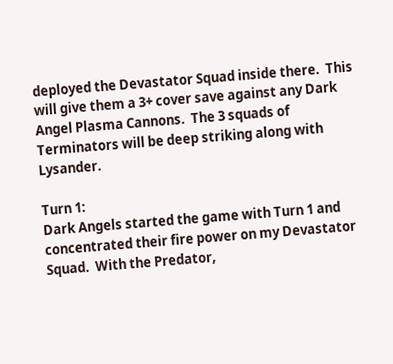deployed the Devastator Squad inside there.  This will give them a 3+ cover save against any Dark Angel Plasma Cannons.  The 3 squads of Terminators will be deep striking along with Lysander.

Turn 1:
Dark Angels started the game with Turn 1 and concentrated their fire power on my Devastator Squad.  With the Predator,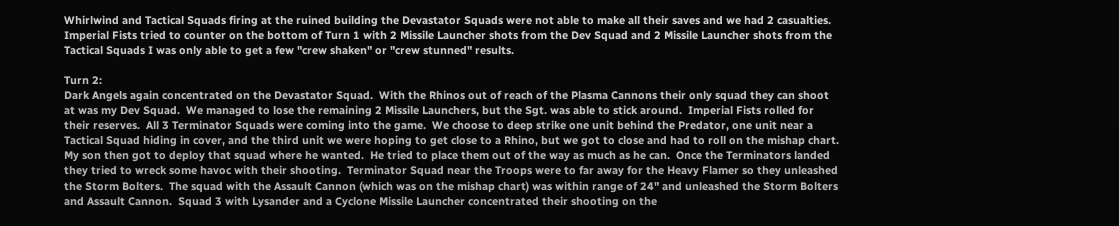Whirlwind and Tactical Squads firing at the ruined building the Devastator Squads were not able to make all their saves and we had 2 casualties.  Imperial Fists tried to counter on the bottom of Turn 1 with 2 Missile Launcher shots from the Dev Squad and 2 Missile Launcher shots from the Tactical Squads I was only able to get a few "crew shaken" or "crew stunned" results.

Turn 2:
Dark Angels again concentrated on the Devastator Squad.  With the Rhinos out of reach of the Plasma Cannons their only squad they can shoot at was my Dev Squad.  We managed to lose the remaining 2 Missile Launchers, but the Sgt. was able to stick around.  Imperial Fists rolled for their reserves.  All 3 Terminator Squads were coming into the game.  We choose to deep strike one unit behind the Predator, one unit near a Tactical Squad hiding in cover, and the third unit we were hoping to get close to a Rhino, but we got to close and had to roll on the mishap chart.  My son then got to deploy that squad where he wanted.  He tried to place them out of the way as much as he can.  Once the Terminators landed they tried to wreck some havoc with their shooting.  Terminator Squad near the Troops were to far away for the Heavy Flamer so they unleashed the Storm Bolters.  The squad with the Assault Cannon (which was on the mishap chart) was within range of 24" and unleashed the Storm Bolters and Assault Cannon.  Squad 3 with Lysander and a Cyclone Missile Launcher concentrated their shooting on the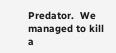Predator.  We managed to kill a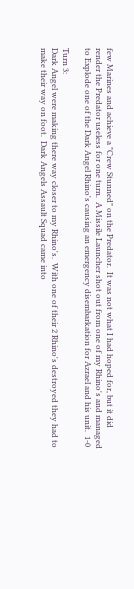few Marines and achieve a "Crew Stunned" on the Predator.  It was not what I had hoped for, but it did render the Predator useless for one turn.  A Missile Launcher shot out from one of my Rhino's and managed to Explode one of the Dark Angel Rhino's causing an emergency disembarkation for Azrael and his unit.  1-0

Turn 3:
Dark Angel were making there way closer to my Rhino's.  With one of their 2 Rhino's destroyed they had to make their way on foot.  Dark Angels Assault Squad came into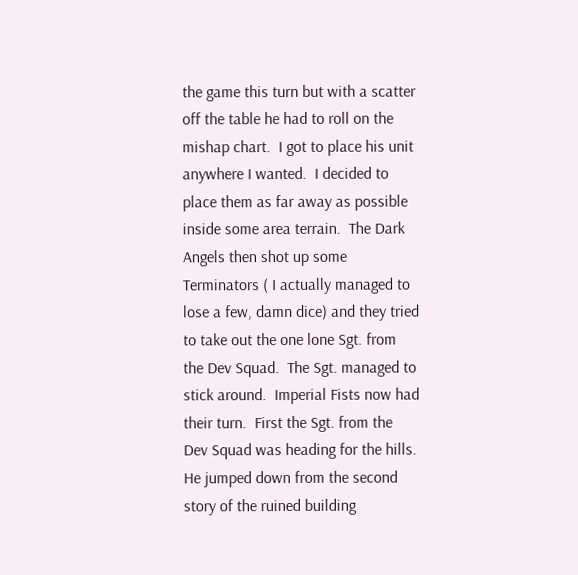the game this turn but with a scatter off the table he had to roll on the mishap chart.  I got to place his unit anywhere I wanted.  I decided to place them as far away as possible inside some area terrain.  The Dark Angels then shot up some Terminators ( I actually managed to lose a few, damn dice) and they tried to take out the one lone Sgt. from the Dev Squad.  The Sgt. managed to stick around.  Imperial Fists now had their turn.  First the Sgt. from the Dev Squad was heading for the hills.  He jumped down from the second story of the ruined building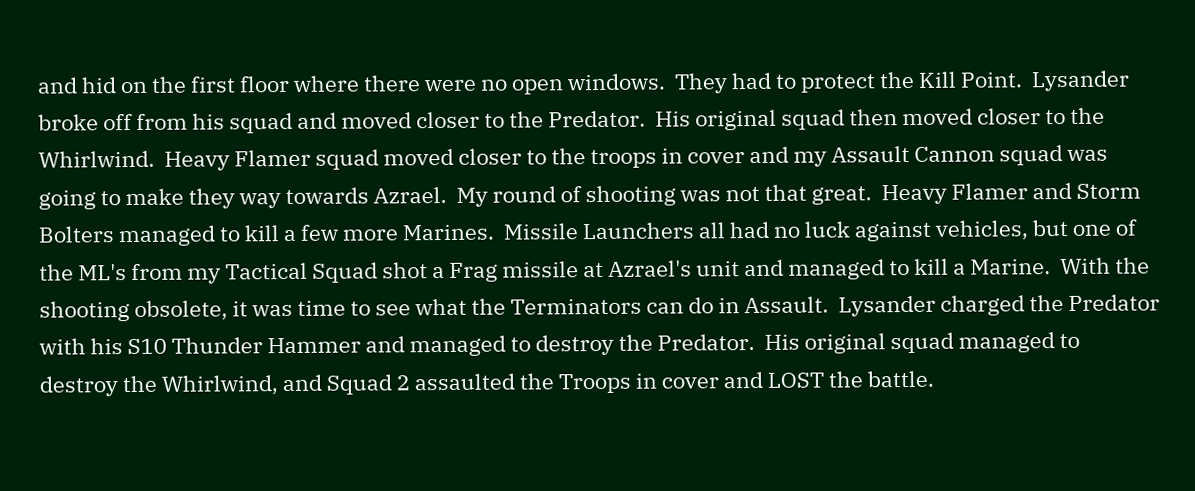and hid on the first floor where there were no open windows.  They had to protect the Kill Point.  Lysander broke off from his squad and moved closer to the Predator.  His original squad then moved closer to the Whirlwind.  Heavy Flamer squad moved closer to the troops in cover and my Assault Cannon squad was going to make they way towards Azrael.  My round of shooting was not that great.  Heavy Flamer and Storm Bolters managed to kill a few more Marines.  Missile Launchers all had no luck against vehicles, but one of the ML's from my Tactical Squad shot a Frag missile at Azrael's unit and managed to kill a Marine.  With the shooting obsolete, it was time to see what the Terminators can do in Assault.  Lysander charged the Predator with his S10 Thunder Hammer and managed to destroy the Predator.  His original squad managed to destroy the Whirlwind, and Squad 2 assaulted the Troops in cover and LOST the battle.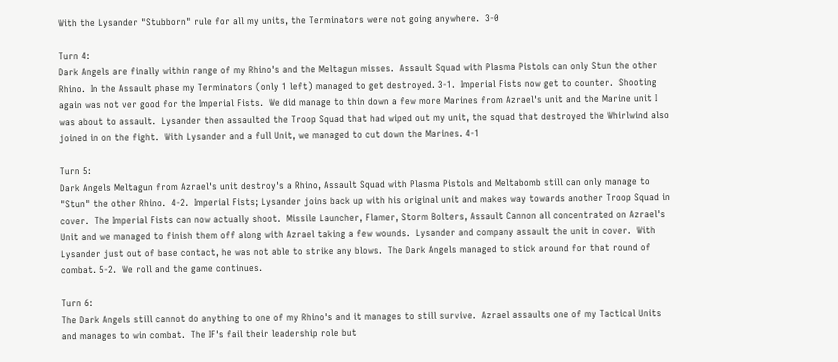With the Lysander "Stubborn" rule for all my units, the Terminators were not going anywhere.  3-0

Turn 4:
Dark Angels are finally within range of my Rhino's and the Meltagun misses.  Assault Squad with Plasma Pistols can only Stun the other Rhino.  In the Assault phase my Terminators (only 1 left) managed to get destroyed. 3-1.  Imperial Fists now get to counter.  Shooting again was not ver good for the Imperial Fists.  We did manage to thin down a few more Marines from Azrael's unit and the Marine unit I was about to assault.  Lysander then assaulted the Troop Squad that had wiped out my unit, the squad that destroyed the Whirlwind also joined in on the fight.  With Lysander and a full Unit, we managed to cut down the Marines. 4-1

Turn 5:
Dark Angels Meltagun from Azrael's unit destroy's a Rhino, Assault Squad with Plasma Pistols and Meltabomb still can only manage to "Stun" the other Rhino.  4-2.  Imperial Fists; Lysander joins back up with his original unit and makes way towards another Troop Squad in cover.  The Imperial Fists can now actually shoot.  Missile Launcher, Flamer, Storm Bolters, Assault Cannon all concentrated on Azrael's Unit and we managed to finish them off along with Azrael taking a few wounds.  Lysander and company assault the unit in cover.  With Lysander just out of base contact, he was not able to strike any blows.  The Dark Angels managed to stick around for that round of combat. 5-2.  We roll and the game continues.

Turn 6:
The Dark Angels still cannot do anything to one of my Rhino's and it manages to still survive.  Azrael assaults one of my Tactical Units and manages to win combat.  The IF's fail their leadership role but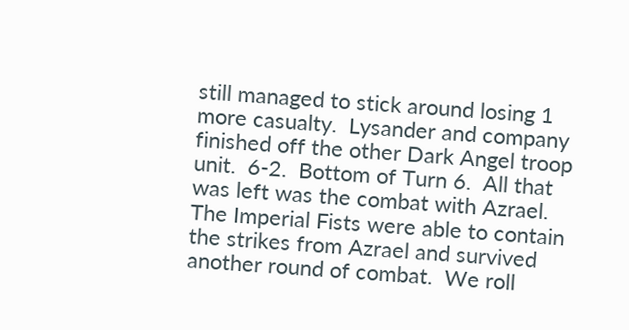still managed to stick around losing 1 more casualty.  Lysander and company finished off the other Dark Angel troop unit.  6-2.  Bottom of Turn 6.  All that was left was the combat with Azrael.  The Imperial Fists were able to contain the strikes from Azrael and survived another round of combat.  We roll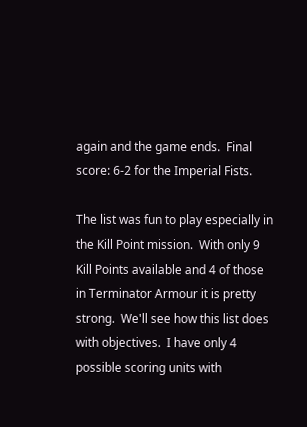again and the game ends.  Final score: 6-2 for the Imperial Fists.

The list was fun to play especially in the Kill Point mission.  With only 9 Kill Points available and 4 of those in Terminator Armour it is pretty strong.  We'll see how this list does with objectives.  I have only 4 possible scoring units with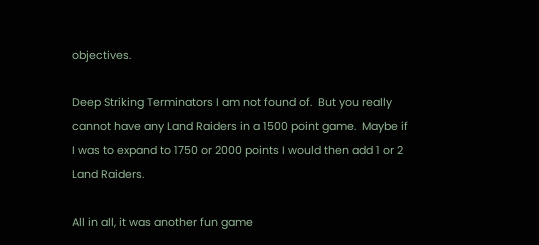objectives.

Deep Striking Terminators I am not found of.  But you really cannot have any Land Raiders in a 1500 point game.  Maybe if I was to expand to 1750 or 2000 points I would then add 1 or 2 Land Raiders.

All in all, it was another fun game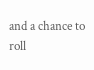and a chance to roll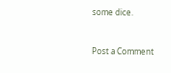some dice.


Post a Comment